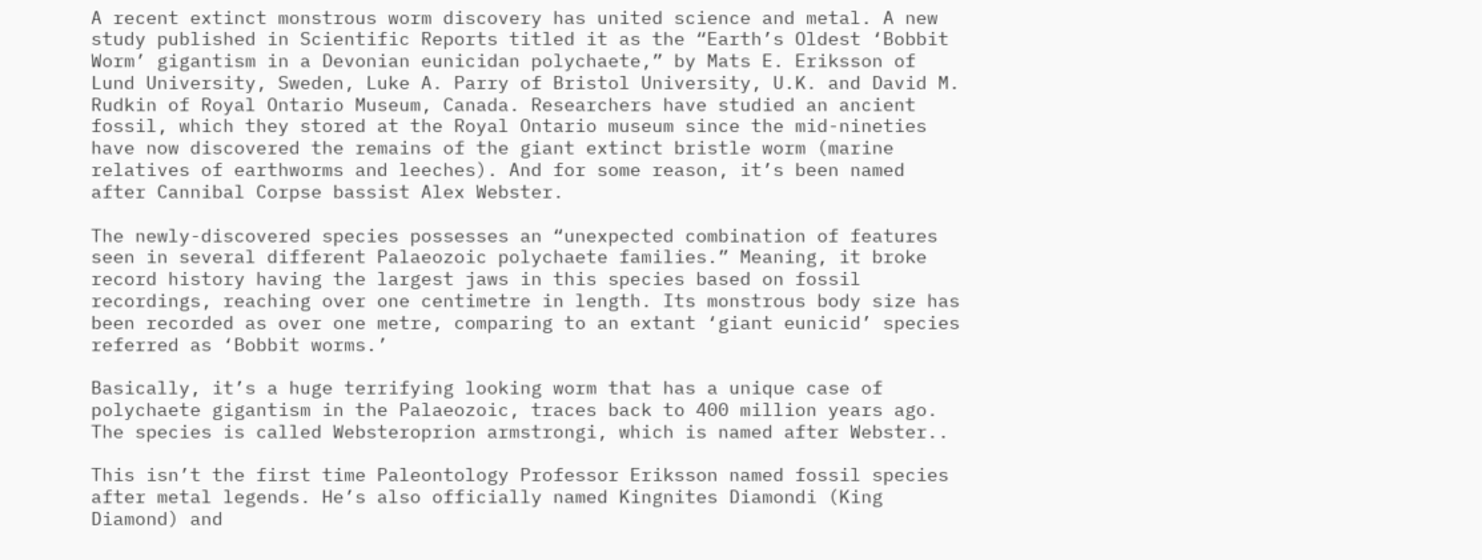A recent extinct monstrous worm discovery has united science and metal. A new study published in Scientific Reports titled it as the “Earth’s Oldest ‘Bobbit Worm’ gigantism in a Devonian eunicidan polychaete,” by Mats E. Eriksson of Lund University, Sweden, Luke A. Parry of Bristol University, U.K. and David M. Rudkin of Royal Ontario Museum, Canada. Researchers have studied an ancient fossil, which they stored at the Royal Ontario museum since the mid-nineties have now discovered the remains of the giant extinct bristle worm (marine relatives of earthworms and leeches). And for some reason, it’s been named after Cannibal Corpse bassist Alex Webster.

The newly-discovered species possesses an “unexpected combination of features seen in several different Palaeozoic polychaete families.” Meaning, it broke record history having the largest jaws in this species based on fossil recordings, reaching over one centimetre in length. Its monstrous body size has been recorded as over one metre, comparing to an extant ‘giant eunicid’ species referred as ‘Bobbit worms.’

Basically, it’s a huge terrifying looking worm that has a unique case of polychaete gigantism in the Palaeozoic, traces back to 400 million years ago. The species is called Websteroprion armstrongi, which is named after Webster..

This isn’t the first time Paleontology Professor Eriksson named fossil species after metal legends. He’s also officially named Kingnites Diamondi (King Diamond) and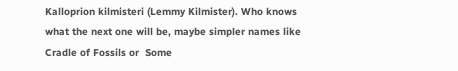Kalloprion kilmisteri (Lemmy Kilmister). Who knows what the next one will be, maybe simpler names like Cradle of Fossils or  Some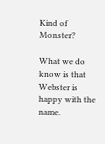Kind of Monster?

What we do know is that Webster is happy with the name.